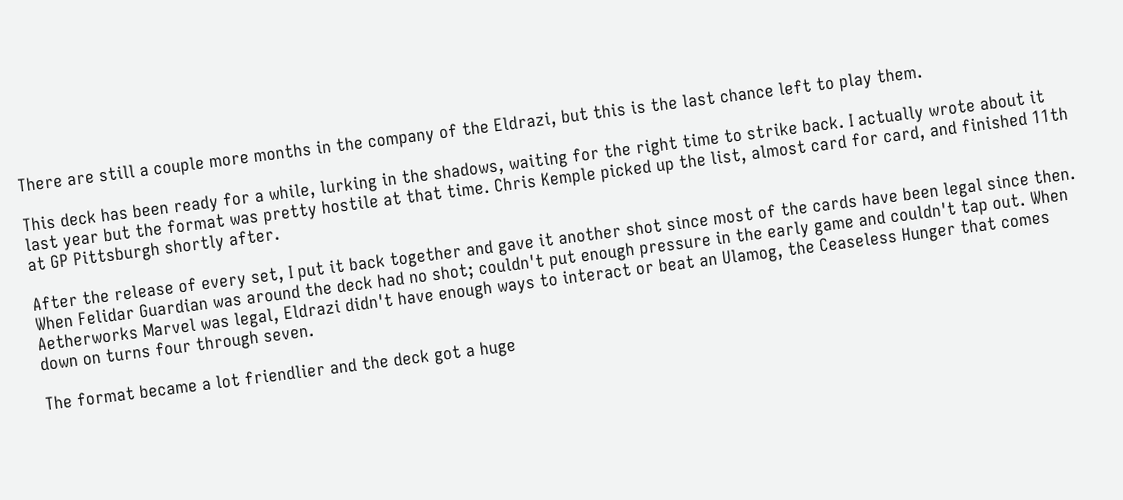There are still a couple more months in the company of the Eldrazi, but this is the last chance left to play them.

This deck has been ready for a while, lurking in the shadows, waiting for the right time to strike back. I actually wrote about it last year but the format was pretty hostile at that time. Chris Kemple picked up the list, almost card for card, and finished 11th at GP Pittsburgh shortly after.

After the release of every set, I put it back together and gave it another shot since most of the cards have been legal since then. When Felidar Guardian was around the deck had no shot; couldn't put enough pressure in the early game and couldn't tap out. When Aetherworks Marvel was legal, Eldrazi didn't have enough ways to interact or beat an Ulamog, the Ceaseless Hunger that comes down on turns four through seven.

The format became a lot friendlier and the deck got a huge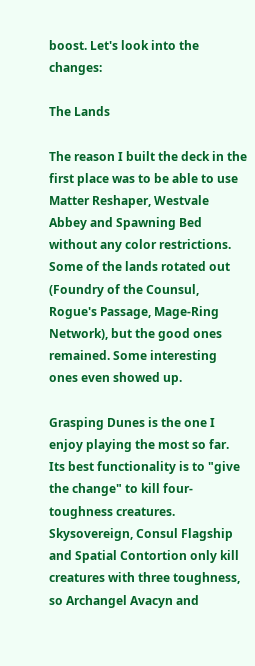boost. Let's look into the changes:

The Lands

The reason I built the deck in the first place was to be able to use Matter Reshaper, Westvale Abbey and Spawning Bed without any color restrictions. Some of the lands rotated out (Foundry of the Counsul, Rogue's Passage, Mage-Ring Network), but the good ones remained. Some interesting ones even showed up.

Grasping Dunes is the one I enjoy playing the most so far. Its best functionality is to "give the change" to kill four-toughness creatures. Skysovereign, Consul Flagship and Spatial Contortion only kill creatures with three toughness, so Archangel Avacyn and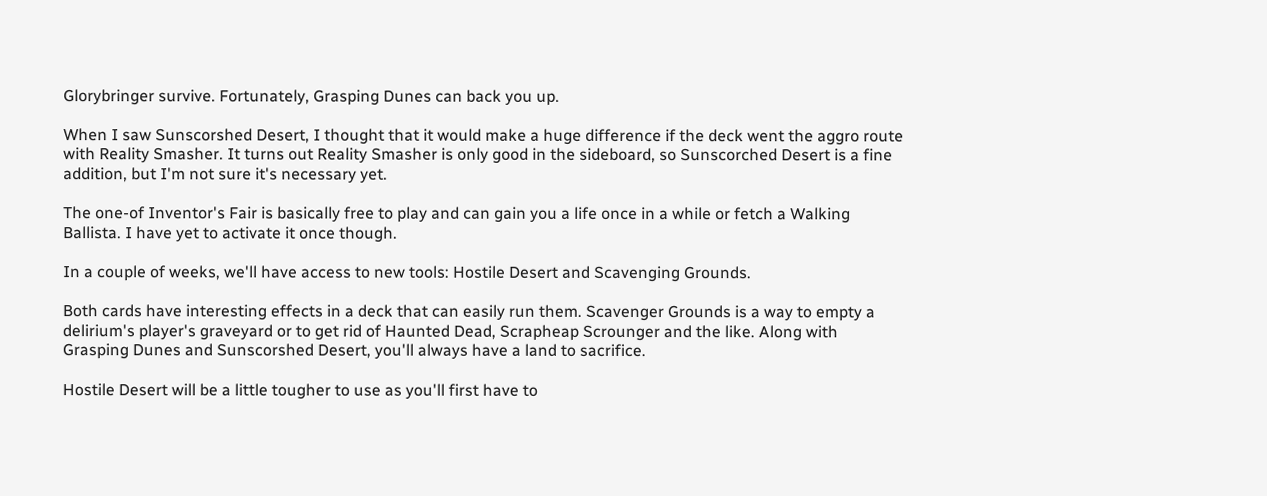Glorybringer survive. Fortunately, Grasping Dunes can back you up.

When I saw Sunscorshed Desert, I thought that it would make a huge difference if the deck went the aggro route with Reality Smasher. It turns out Reality Smasher is only good in the sideboard, so Sunscorched Desert is a fine addition, but I'm not sure it's necessary yet.

The one-of Inventor's Fair is basically free to play and can gain you a life once in a while or fetch a Walking Ballista. I have yet to activate it once though.

In a couple of weeks, we'll have access to new tools: Hostile Desert and Scavenging Grounds.

Both cards have interesting effects in a deck that can easily run them. Scavenger Grounds is a way to empty a delirium's player's graveyard or to get rid of Haunted Dead, Scrapheap Scrounger and the like. Along with Grasping Dunes and Sunscorshed Desert, you'll always have a land to sacrifice.

Hostile Desert will be a little tougher to use as you'll first have to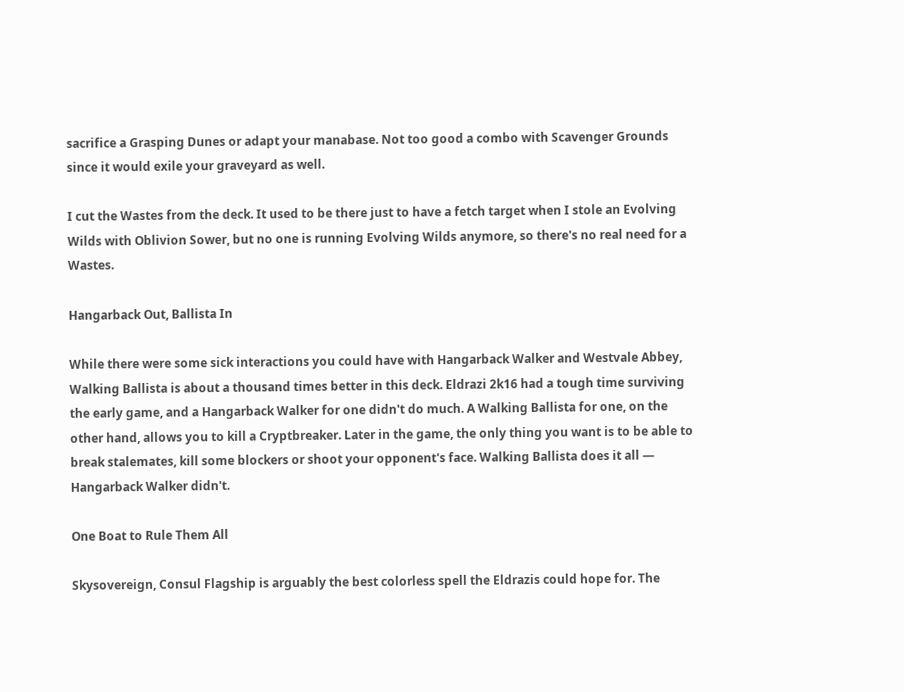sacrifice a Grasping Dunes or adapt your manabase. Not too good a combo with Scavenger Grounds since it would exile your graveyard as well.

I cut the Wastes from the deck. It used to be there just to have a fetch target when I stole an Evolving Wilds with Oblivion Sower, but no one is running Evolving Wilds anymore, so there's no real need for a Wastes.

Hangarback Out, Ballista In

While there were some sick interactions you could have with Hangarback Walker and Westvale Abbey, Walking Ballista is about a thousand times better in this deck. Eldrazi 2k16 had a tough time surviving the early game, and a Hangarback Walker for one didn't do much. A Walking Ballista for one, on the other hand, allows you to kill a Cryptbreaker. Later in the game, the only thing you want is to be able to break stalemates, kill some blockers or shoot your opponent's face. Walking Ballista does it all — Hangarback Walker didn't.

One Boat to Rule Them All

Skysovereign, Consul Flagship is arguably the best colorless spell the Eldrazis could hope for. The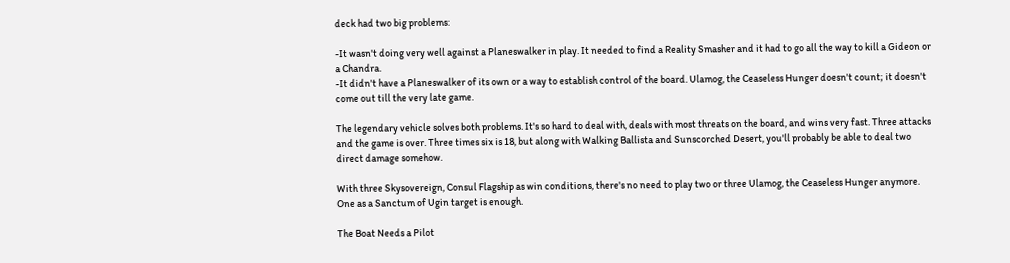deck had two big problems:

-It wasn't doing very well against a Planeswalker in play. It needed to find a Reality Smasher and it had to go all the way to kill a Gideon or a Chandra.
-It didn't have a Planeswalker of its own or a way to establish control of the board. Ulamog, the Ceaseless Hunger doesn't count; it doesn't come out till the very late game.

The legendary vehicle solves both problems. It's so hard to deal with, deals with most threats on the board, and wins very fast. Three attacks and the game is over. Three times six is 18, but along with Walking Ballista and Sunscorched Desert, you'll probably be able to deal two direct damage somehow.

With three Skysovereign, Consul Flagship as win conditions, there's no need to play two or three Ulamog, the Ceaseless Hunger anymore. One as a Sanctum of Ugin target is enough.

The Boat Needs a Pilot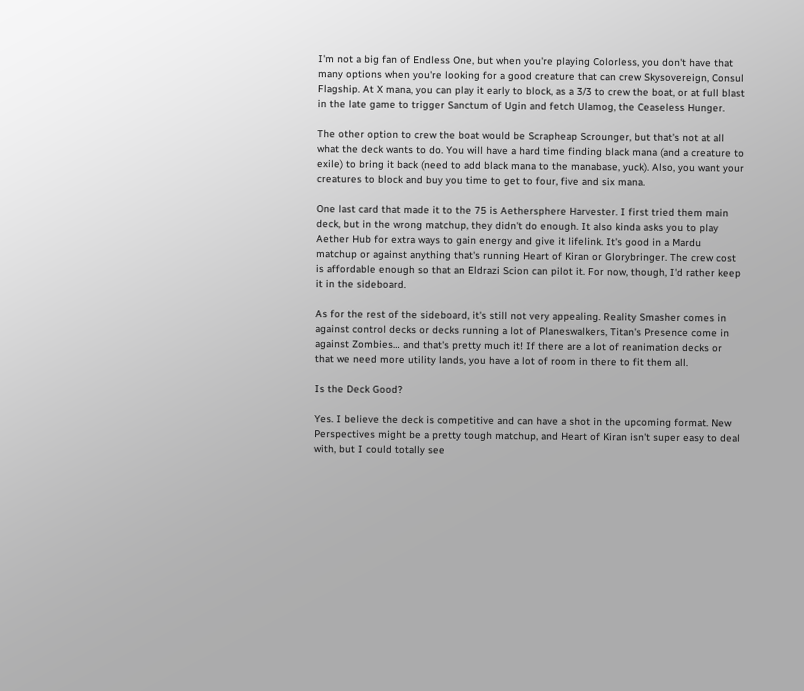I'm not a big fan of Endless One, but when you're playing Colorless, you don't have that many options when you're looking for a good creature that can crew Skysovereign, Consul Flagship. At X mana, you can play it early to block, as a 3/3 to crew the boat, or at full blast in the late game to trigger Sanctum of Ugin and fetch Ulamog, the Ceaseless Hunger.

The other option to crew the boat would be Scrapheap Scrounger, but that's not at all what the deck wants to do. You will have a hard time finding black mana (and a creature to exile) to bring it back (need to add black mana to the manabase, yuck). Also, you want your creatures to block and buy you time to get to four, five and six mana.

One last card that made it to the 75 is Aethersphere Harvester. I first tried them main deck, but in the wrong matchup, they didn't do enough. It also kinda asks you to play Aether Hub for extra ways to gain energy and give it lifelink. It's good in a Mardu matchup or against anything that's running Heart of Kiran or Glorybringer. The crew cost is affordable enough so that an Eldrazi Scion can pilot it. For now, though, I'd rather keep it in the sideboard.

As for the rest of the sideboard, it's still not very appealing. Reality Smasher comes in against control decks or decks running a lot of Planeswalkers, Titan's Presence come in against Zombies… and that's pretty much it! If there are a lot of reanimation decks or that we need more utility lands, you have a lot of room in there to fit them all.

Is the Deck Good?

Yes. I believe the deck is competitive and can have a shot in the upcoming format. New Perspectives might be a pretty tough matchup, and Heart of Kiran isn't super easy to deal with, but I could totally see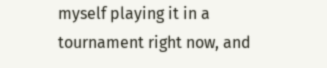myself playing it in a tournament right now, and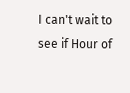I can't wait to see if Hour of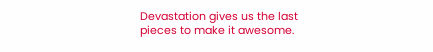Devastation gives us the last pieces to make it awesome.